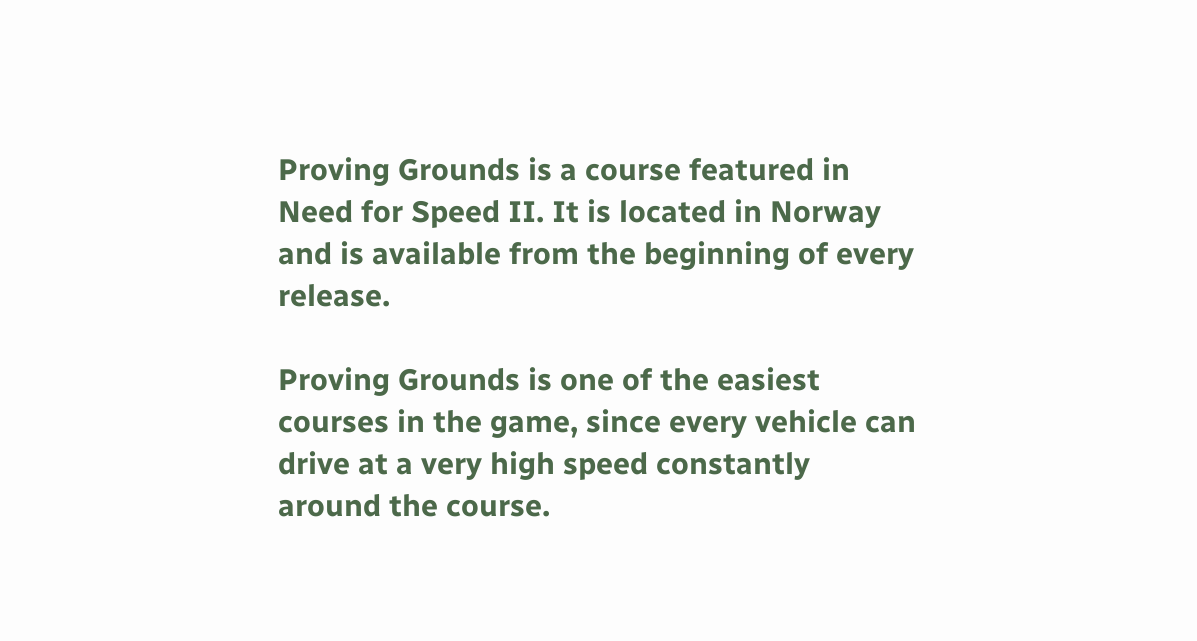Proving Grounds is a course featured in Need for Speed II. It is located in Norway and is available from the beginning of every release.

Proving Grounds is one of the easiest courses in the game, since every vehicle can drive at a very high speed constantly around the course.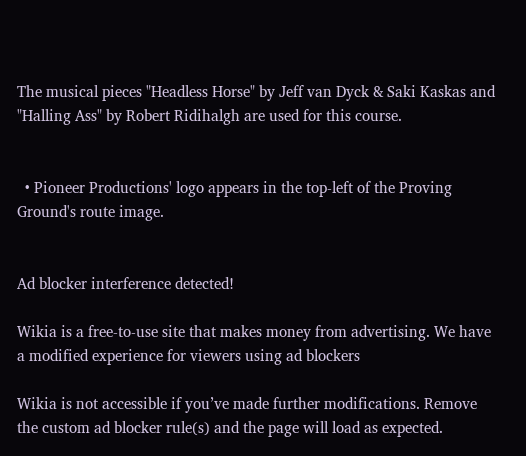The musical pieces "Headless Horse" by Jeff van Dyck & Saki Kaskas and "Halling Ass" by Robert Ridihalgh are used for this course.


  • Pioneer Productions' logo appears in the top-left of the Proving Ground's route image.


Ad blocker interference detected!

Wikia is a free-to-use site that makes money from advertising. We have a modified experience for viewers using ad blockers

Wikia is not accessible if you’ve made further modifications. Remove the custom ad blocker rule(s) and the page will load as expected.